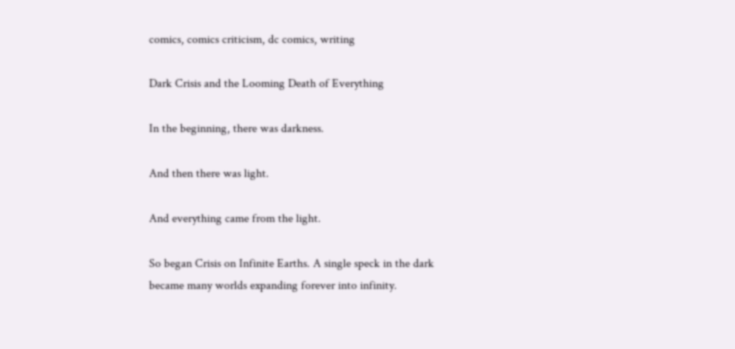comics, comics criticism, dc comics, writing

Dark Crisis and the Looming Death of Everything

In the beginning, there was darkness.

And then there was light.

And everything came from the light.

So began Crisis on Infinite Earths. A single speck in the dark became many worlds expanding forever into infinity.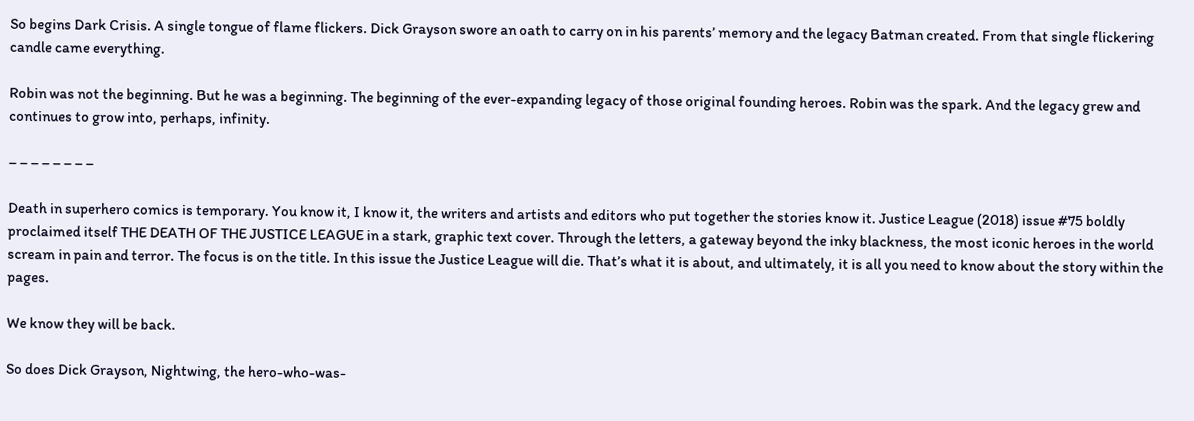So begins Dark Crisis. A single tongue of flame flickers. Dick Grayson swore an oath to carry on in his parents’ memory and the legacy Batman created. From that single flickering candle came everything.

Robin was not the beginning. But he was a beginning. The beginning of the ever-expanding legacy of those original founding heroes. Robin was the spark. And the legacy grew and continues to grow into, perhaps, infinity.

– – – – – – – –

Death in superhero comics is temporary. You know it, I know it, the writers and artists and editors who put together the stories know it. Justice League (2018) issue #75 boldly proclaimed itself THE DEATH OF THE JUSTICE LEAGUE in a stark, graphic text cover. Through the letters, a gateway beyond the inky blackness, the most iconic heroes in the world scream in pain and terror. The focus is on the title. In this issue the Justice League will die. That’s what it is about, and ultimately, it is all you need to know about the story within the pages.

We know they will be back.

So does Dick Grayson, Nightwing, the hero-who-was-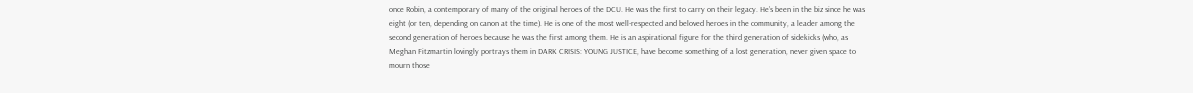once Robin, a contemporary of many of the original heroes of the DCU. He was the first to carry on their legacy. He’s been in the biz since he was eight (or ten, depending on canon at the time). He is one of the most well-respected and beloved heroes in the community, a leader among the second generation of heroes because he was the first among them. He is an aspirational figure for the third generation of sidekicks (who, as Meghan Fitzmartin lovingly portrays them in DARK CRISIS: YOUNG JUSTICE, have become something of a lost generation, never given space to mourn those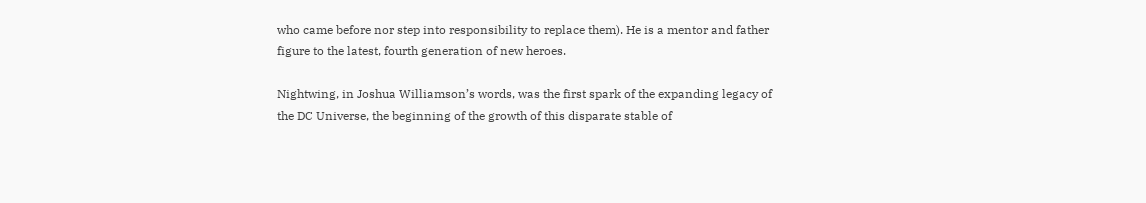who came before nor step into responsibility to replace them). He is a mentor and father figure to the latest, fourth generation of new heroes.

Nightwing, in Joshua Williamson’s words, was the first spark of the expanding legacy of the DC Universe, the beginning of the growth of this disparate stable of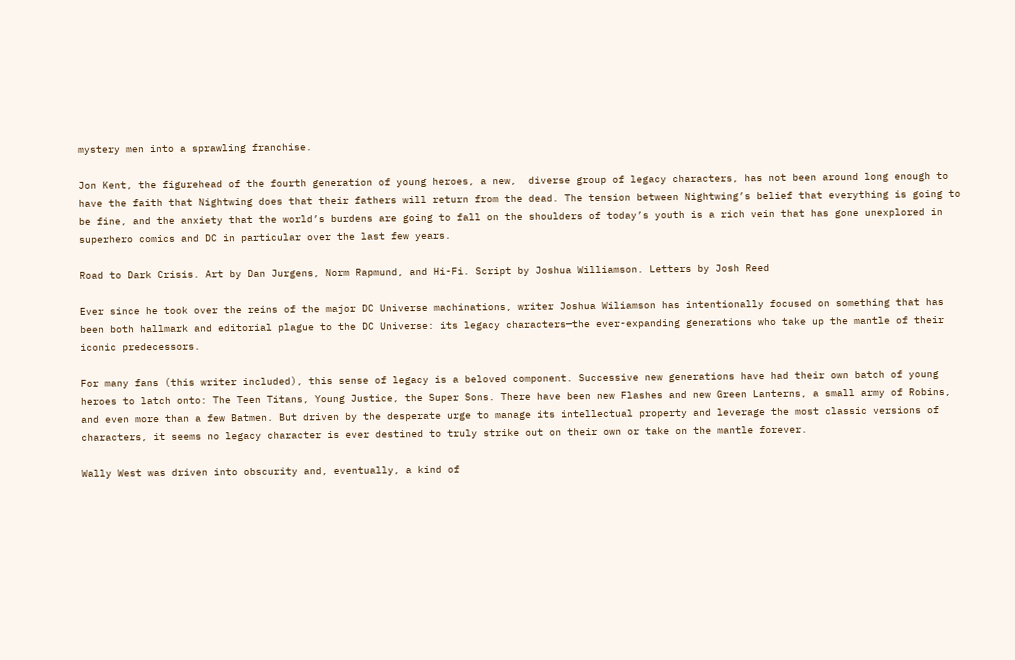mystery men into a sprawling franchise.

Jon Kent, the figurehead of the fourth generation of young heroes, a new,  diverse group of legacy characters, has not been around long enough to have the faith that Nightwing does that their fathers will return from the dead. The tension between Nightwing’s belief that everything is going to be fine, and the anxiety that the world’s burdens are going to fall on the shoulders of today’s youth is a rich vein that has gone unexplored in superhero comics and DC in particular over the last few years.

Road to Dark Crisis. Art by Dan Jurgens, Norm Rapmund, and Hi-Fi. Script by Joshua Williamson. Letters by Josh Reed

Ever since he took over the reins of the major DC Universe machinations, writer Joshua Wiliamson has intentionally focused on something that has been both hallmark and editorial plague to the DC Universe: its legacy characters—the ever-expanding generations who take up the mantle of their iconic predecessors.

For many fans (this writer included), this sense of legacy is a beloved component. Successive new generations have had their own batch of young heroes to latch onto: The Teen Titans, Young Justice, the Super Sons. There have been new Flashes and new Green Lanterns, a small army of Robins, and even more than a few Batmen. But driven by the desperate urge to manage its intellectual property and leverage the most classic versions of characters, it seems no legacy character is ever destined to truly strike out on their own or take on the mantle forever.

Wally West was driven into obscurity and, eventually, a kind of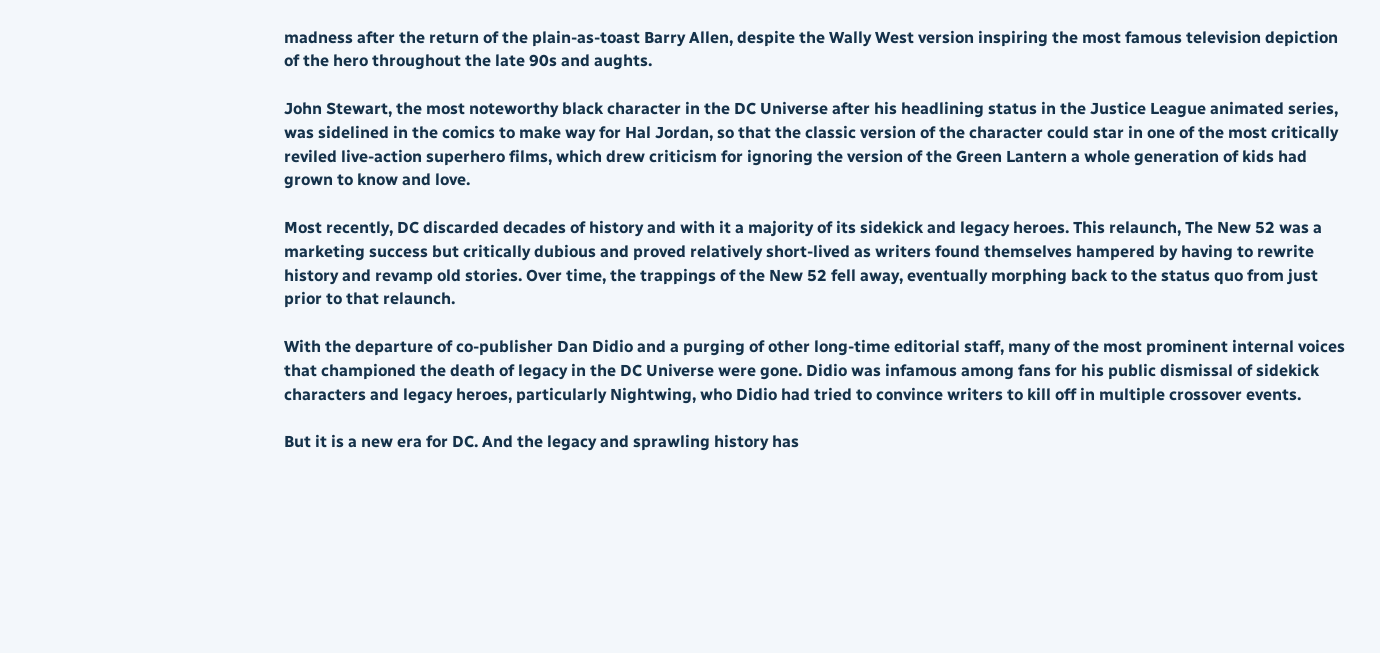madness after the return of the plain-as-toast Barry Allen, despite the Wally West version inspiring the most famous television depiction of the hero throughout the late 90s and aughts.

John Stewart, the most noteworthy black character in the DC Universe after his headlining status in the Justice League animated series, was sidelined in the comics to make way for Hal Jordan, so that the classic version of the character could star in one of the most critically reviled live-action superhero films, which drew criticism for ignoring the version of the Green Lantern a whole generation of kids had grown to know and love.

Most recently, DC discarded decades of history and with it a majority of its sidekick and legacy heroes. This relaunch, The New 52 was a marketing success but critically dubious and proved relatively short-lived as writers found themselves hampered by having to rewrite history and revamp old stories. Over time, the trappings of the New 52 fell away, eventually morphing back to the status quo from just prior to that relaunch.

With the departure of co-publisher Dan Didio and a purging of other long-time editorial staff, many of the most prominent internal voices that championed the death of legacy in the DC Universe were gone. Didio was infamous among fans for his public dismissal of sidekick characters and legacy heroes, particularly Nightwing, who Didio had tried to convince writers to kill off in multiple crossover events.

But it is a new era for DC. And the legacy and sprawling history has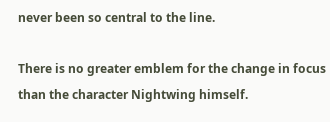never been so central to the line.

There is no greater emblem for the change in focus than the character Nightwing himself.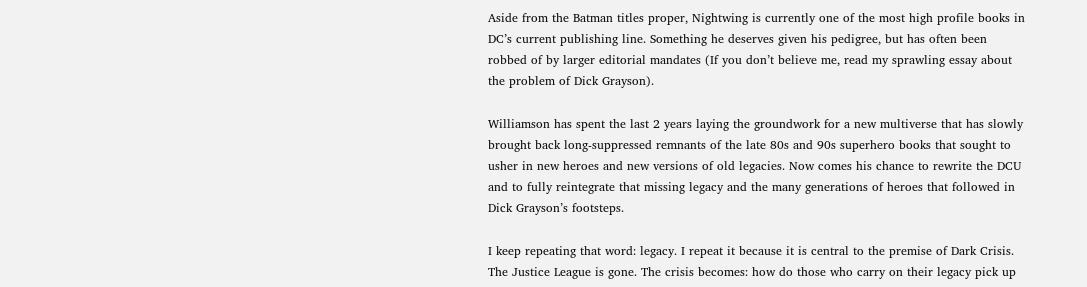Aside from the Batman titles proper, Nightwing is currently one of the most high profile books in DC’s current publishing line. Something he deserves given his pedigree, but has often been robbed of by larger editorial mandates (If you don’t believe me, read my sprawling essay about the problem of Dick Grayson).

Williamson has spent the last 2 years laying the groundwork for a new multiverse that has slowly brought back long-suppressed remnants of the late 80s and 90s superhero books that sought to usher in new heroes and new versions of old legacies. Now comes his chance to rewrite the DCU and to fully reintegrate that missing legacy and the many generations of heroes that followed in Dick Grayson’s footsteps.

I keep repeating that word: legacy. I repeat it because it is central to the premise of Dark Crisis. The Justice League is gone. The crisis becomes: how do those who carry on their legacy pick up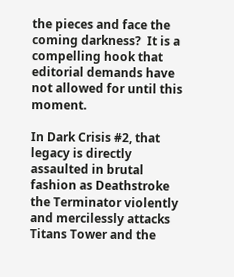the pieces and face the coming darkness?  It is a compelling hook that editorial demands have not allowed for until this moment.

In Dark Crisis #2, that legacy is directly assaulted in brutal fashion as Deathstroke the Terminator violently and mercilessly attacks Titans Tower and the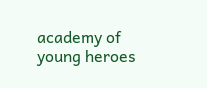academy of young heroes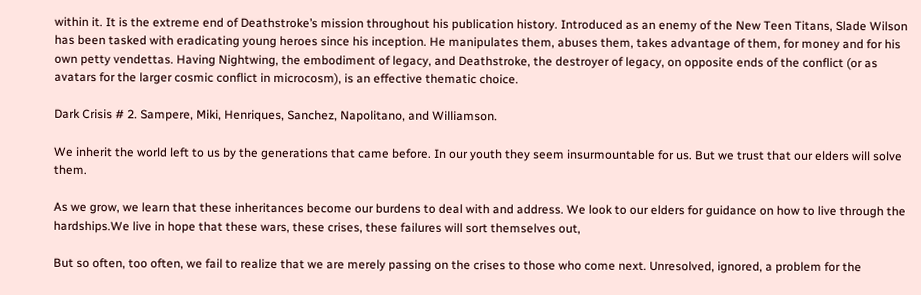within it. It is the extreme end of Deathstroke’s mission throughout his publication history. Introduced as an enemy of the New Teen Titans, Slade Wilson has been tasked with eradicating young heroes since his inception. He manipulates them, abuses them, takes advantage of them, for money and for his own petty vendettas. Having Nightwing, the embodiment of legacy, and Deathstroke, the destroyer of legacy, on opposite ends of the conflict (or as avatars for the larger cosmic conflict in microcosm), is an effective thematic choice.

Dark Crisis # 2. Sampere, Miki, Henriques, Sanchez, Napolitano, and Williamson.

We inherit the world left to us by the generations that came before. In our youth they seem insurmountable for us. But we trust that our elders will solve them.

As we grow, we learn that these inheritances become our burdens to deal with and address. We look to our elders for guidance on how to live through the hardships.We live in hope that these wars, these crises, these failures will sort themselves out,

But so often, too often, we fail to realize that we are merely passing on the crises to those who come next. Unresolved, ignored, a problem for the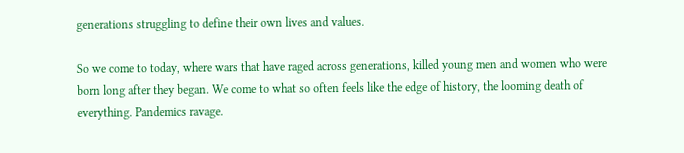generations struggling to define their own lives and values.

So we come to today, where wars that have raged across generations, killed young men and women who were born long after they began. We come to what so often feels like the edge of history, the looming death of everything. Pandemics ravage.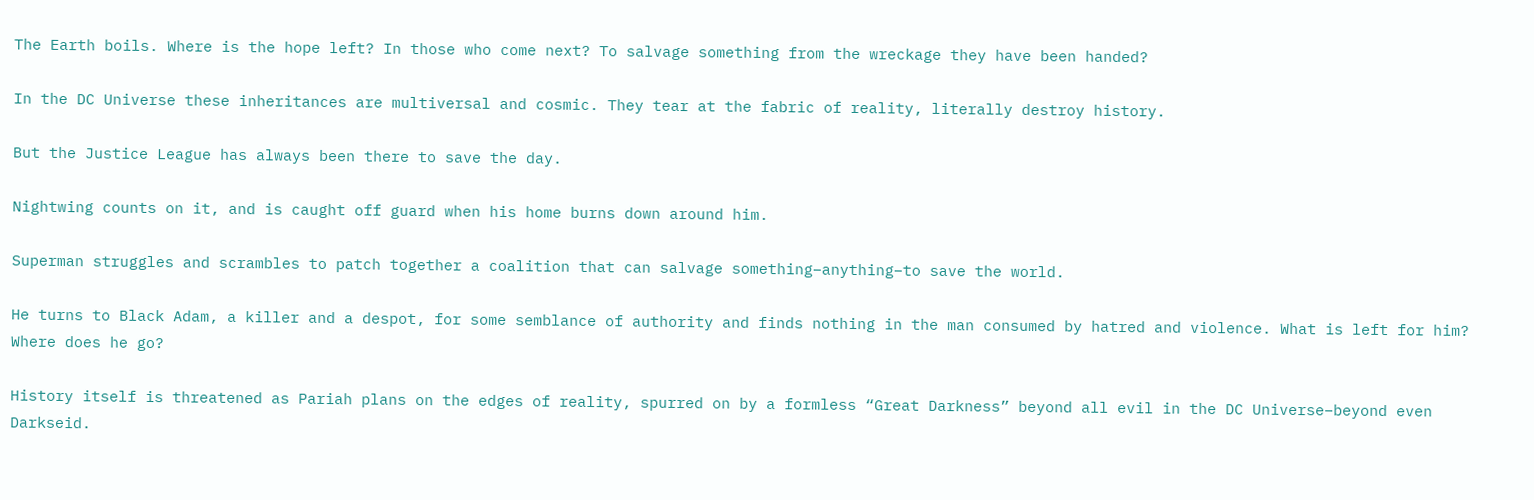The Earth boils. Where is the hope left? In those who come next? To salvage something from the wreckage they have been handed?

In the DC Universe these inheritances are multiversal and cosmic. They tear at the fabric of reality, literally destroy history.

But the Justice League has always been there to save the day.

Nightwing counts on it, and is caught off guard when his home burns down around him.

Superman struggles and scrambles to patch together a coalition that can salvage something–anything–to save the world.

He turns to Black Adam, a killer and a despot, for some semblance of authority and finds nothing in the man consumed by hatred and violence. What is left for him? Where does he go?

History itself is threatened as Pariah plans on the edges of reality, spurred on by a formless “Great Darkness” beyond all evil in the DC Universe–beyond even Darkseid.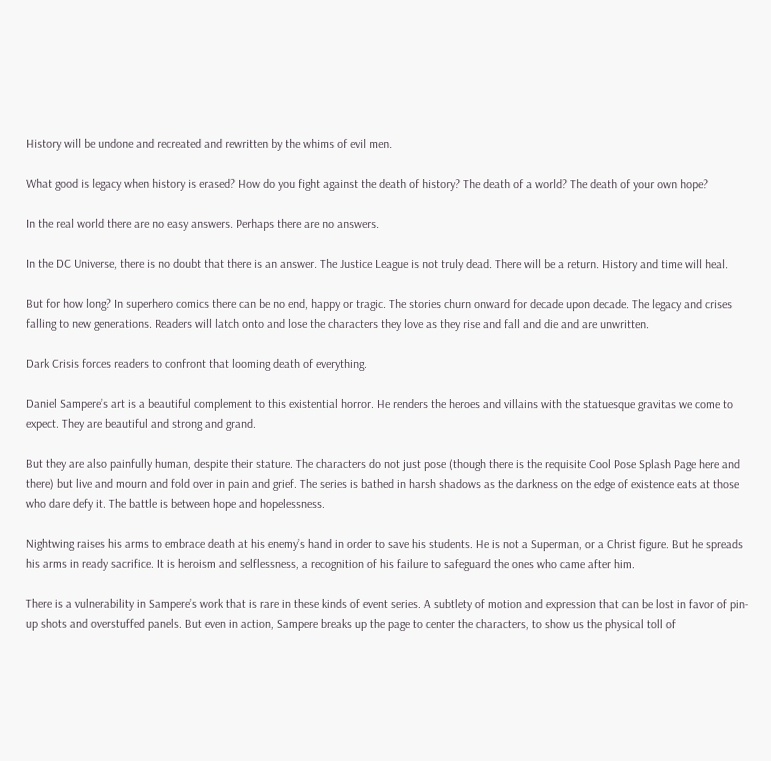History will be undone and recreated and rewritten by the whims of evil men.

What good is legacy when history is erased? How do you fight against the death of history? The death of a world? The death of your own hope?

In the real world there are no easy answers. Perhaps there are no answers.

In the DC Universe, there is no doubt that there is an answer. The Justice League is not truly dead. There will be a return. History and time will heal.

But for how long? In superhero comics there can be no end, happy or tragic. The stories churn onward for decade upon decade. The legacy and crises falling to new generations. Readers will latch onto and lose the characters they love as they rise and fall and die and are unwritten.

Dark Crisis forces readers to confront that looming death of everything.

Daniel Sampere’s art is a beautiful complement to this existential horror. He renders the heroes and villains with the statuesque gravitas we come to expect. They are beautiful and strong and grand.

But they are also painfully human, despite their stature. The characters do not just pose (though there is the requisite Cool Pose Splash Page here and there) but live and mourn and fold over in pain and grief. The series is bathed in harsh shadows as the darkness on the edge of existence eats at those who dare defy it. The battle is between hope and hopelessness.

Nightwing raises his arms to embrace death at his enemy’s hand in order to save his students. He is not a Superman, or a Christ figure. But he spreads his arms in ready sacrifice. It is heroism and selflessness, a recognition of his failure to safeguard the ones who came after him.

There is a vulnerability in Sampere’s work that is rare in these kinds of event series. A subtlety of motion and expression that can be lost in favor of pin-up shots and overstuffed panels. But even in action, Sampere breaks up the page to center the characters, to show us the physical toll of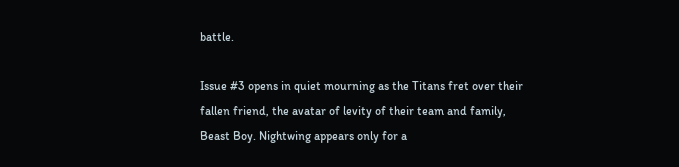battle.

Issue #3 opens in quiet mourning as the Titans fret over their fallen friend, the avatar of levity of their team and family, Beast Boy. Nightwing appears only for a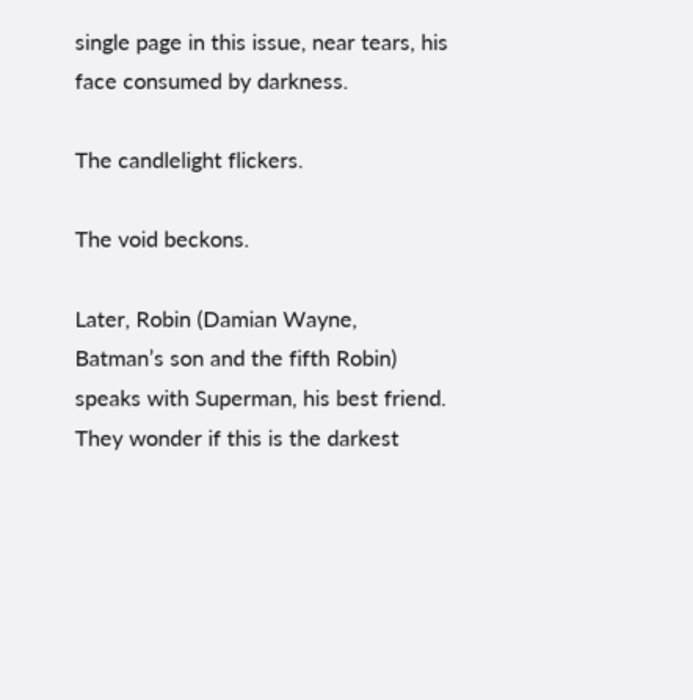single page in this issue, near tears, his face consumed by darkness.

The candlelight flickers.

The void beckons.

Later, Robin (Damian Wayne, Batman’s son and the fifth Robin) speaks with Superman, his best friend. They wonder if this is the darkest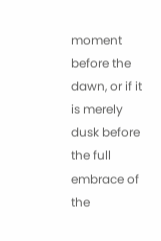moment before the dawn, or if it is merely dusk before the full embrace of the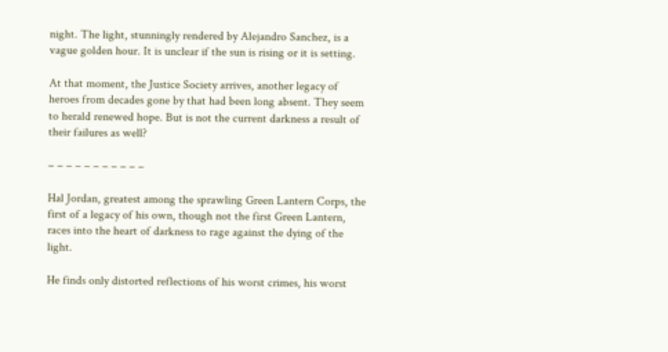night. The light, stunningly rendered by Alejandro Sanchez, is a vague golden hour. It is unclear if the sun is rising or it is setting.

At that moment, the Justice Society arrives, another legacy of heroes from decades gone by that had been long absent. They seem to herald renewed hope. But is not the current darkness a result of their failures as well?

– – – – – – – – – – –

Hal Jordan, greatest among the sprawling Green Lantern Corps, the first of a legacy of his own, though not the first Green Lantern, races into the heart of darkness to rage against the dying of the light.

He finds only distorted reflections of his worst crimes, his worst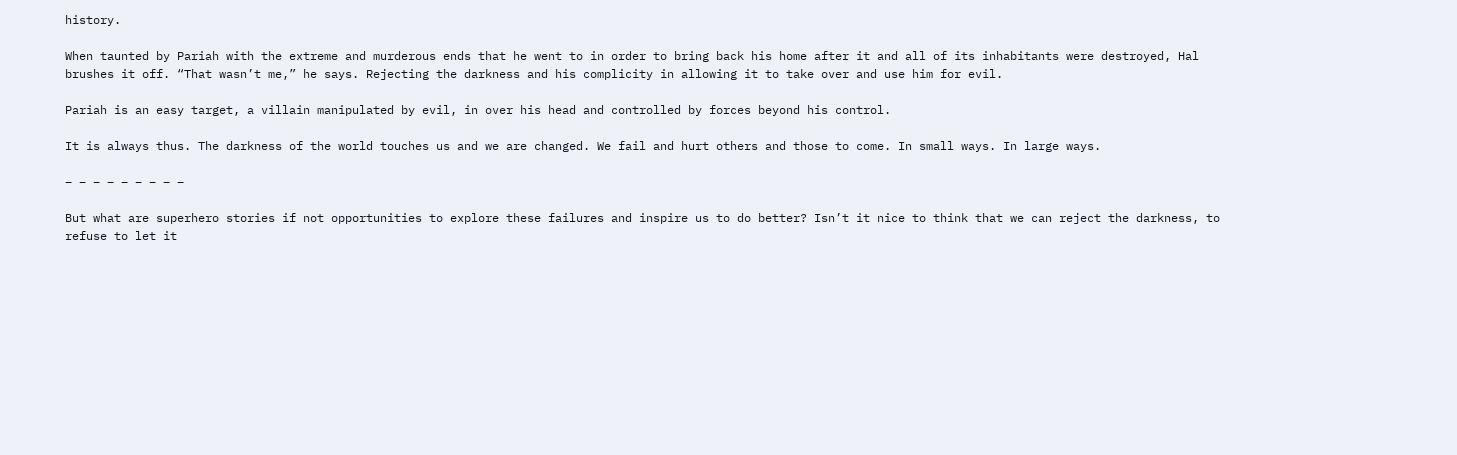history.

When taunted by Pariah with the extreme and murderous ends that he went to in order to bring back his home after it and all of its inhabitants were destroyed, Hal brushes it off. “That wasn’t me,” he says. Rejecting the darkness and his complicity in allowing it to take over and use him for evil.

Pariah is an easy target, a villain manipulated by evil, in over his head and controlled by forces beyond his control.

It is always thus. The darkness of the world touches us and we are changed. We fail and hurt others and those to come. In small ways. In large ways.

– – – – – – – – –

But what are superhero stories if not opportunities to explore these failures and inspire us to do better? Isn’t it nice to think that we can reject the darkness, to refuse to let it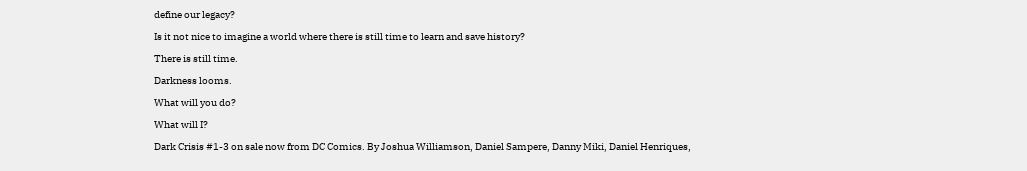define our legacy?

Is it not nice to imagine a world where there is still time to learn and save history?

There is still time.

Darkness looms.

What will you do?

What will I?

Dark Crisis #1-3 on sale now from DC Comics. By Joshua Williamson, Daniel Sampere, Danny Miki, Daniel Henriques,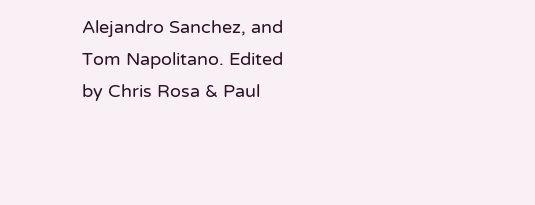Alejandro Sanchez, and Tom Napolitano. Edited by Chris Rosa & Paul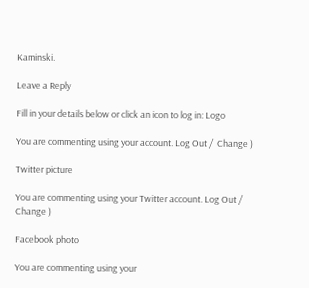Kaminski.

Leave a Reply

Fill in your details below or click an icon to log in: Logo

You are commenting using your account. Log Out /  Change )

Twitter picture

You are commenting using your Twitter account. Log Out /  Change )

Facebook photo

You are commenting using your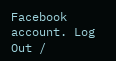Facebook account. Log Out /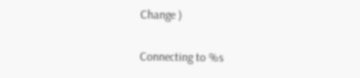Change )

Connecting to %s